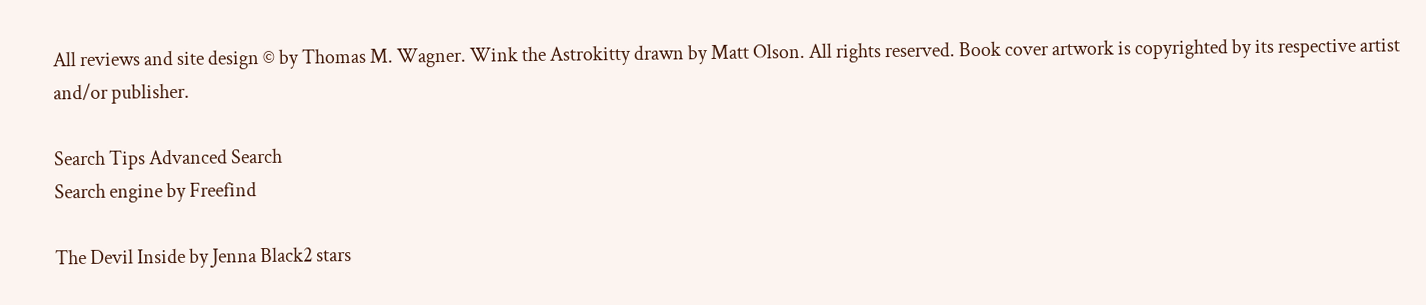All reviews and site design © by Thomas M. Wagner. Wink the Astrokitty drawn by Matt Olson. All rights reserved. Book cover artwork is copyrighted by its respective artist and/or publisher.

Search Tips Advanced Search
Search engine by Freefind

The Devil Inside by Jenna Black2 stars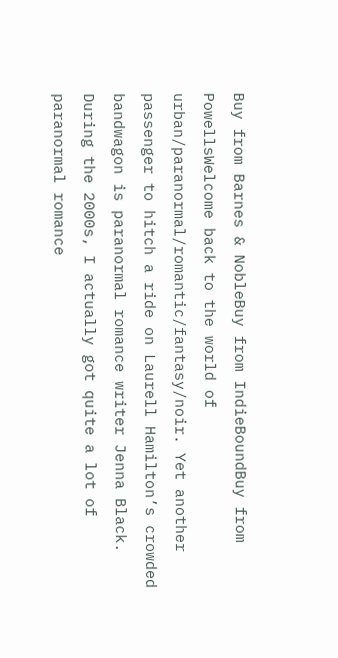Buy from Barnes & NobleBuy from IndieBoundBuy from PowellsWelcome back to the world of urban/paranormal/romantic/fantasy/noir. Yet another passenger to hitch a ride on Laurell Hamilton’s crowded bandwagon is paranormal romance writer Jenna Black. During the 2000s, I actually got quite a lot of paranormal romance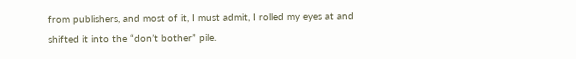from publishers, and most of it, I must admit, I rolled my eyes at and shifted it into the “don’t bother” pile.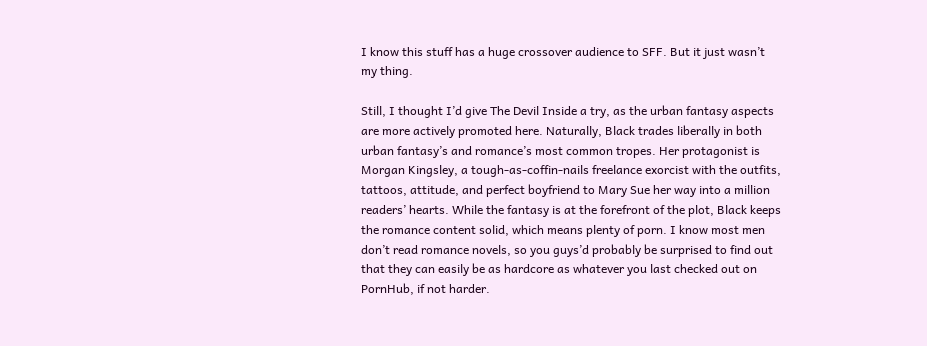I know this stuff has a huge crossover audience to SFF. But it just wasn’t my thing.

Still, I thought I’d give The Devil Inside a try, as the urban fantasy aspects are more actively promoted here. Naturally, Black trades liberally in both urban fantasy’s and romance’s most common tropes. Her protagonist is Morgan Kingsley, a tough-as-coffin-nails freelance exorcist with the outfits, tattoos, attitude, and perfect boyfriend to Mary Sue her way into a million readers’ hearts. While the fantasy is at the forefront of the plot, Black keeps the romance content solid, which means plenty of porn. I know most men don’t read romance novels, so you guys’d probably be surprised to find out that they can easily be as hardcore as whatever you last checked out on PornHub, if not harder.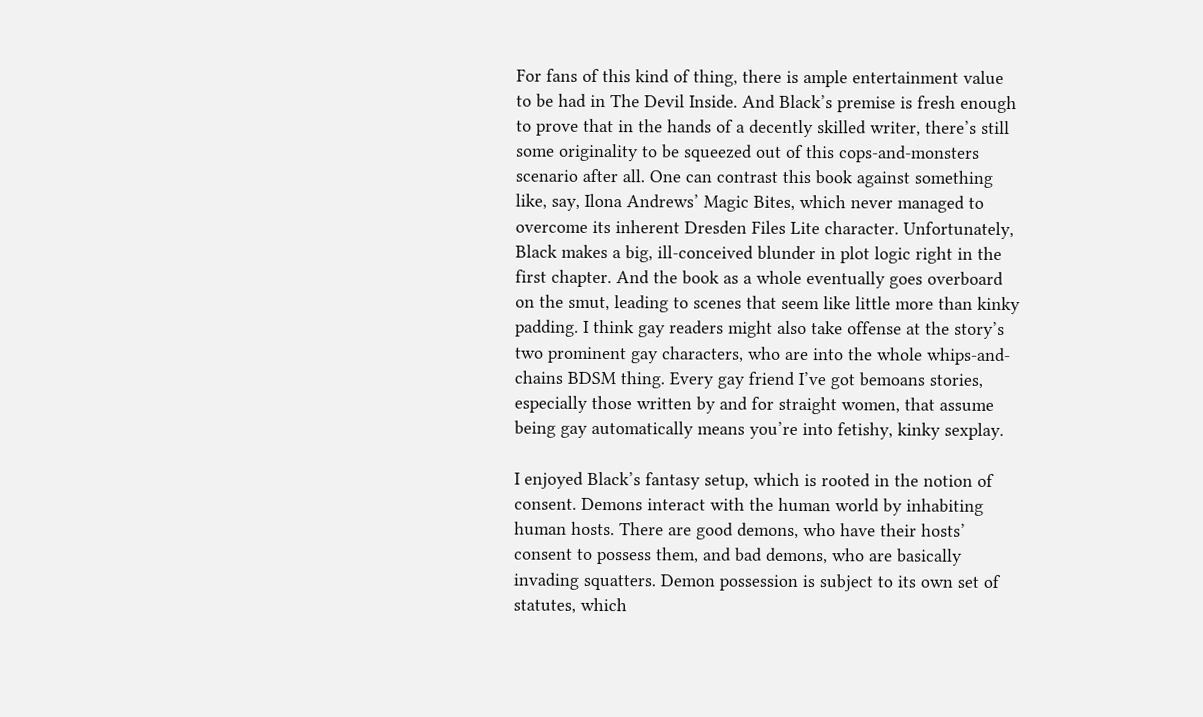For fans of this kind of thing, there is ample entertainment value to be had in The Devil Inside. And Black’s premise is fresh enough to prove that in the hands of a decently skilled writer, there’s still some originality to be squeezed out of this cops-and-monsters scenario after all. One can contrast this book against something like, say, Ilona Andrews’ Magic Bites, which never managed to overcome its inherent Dresden Files Lite character. Unfortunately, Black makes a big, ill-conceived blunder in plot logic right in the first chapter. And the book as a whole eventually goes overboard on the smut, leading to scenes that seem like little more than kinky padding. I think gay readers might also take offense at the story’s two prominent gay characters, who are into the whole whips-and-chains BDSM thing. Every gay friend I’ve got bemoans stories, especially those written by and for straight women, that assume being gay automatically means you’re into fetishy, kinky sexplay.

I enjoyed Black’s fantasy setup, which is rooted in the notion of consent. Demons interact with the human world by inhabiting human hosts. There are good demons, who have their hosts’ consent to possess them, and bad demons, who are basically invading squatters. Demon possession is subject to its own set of statutes, which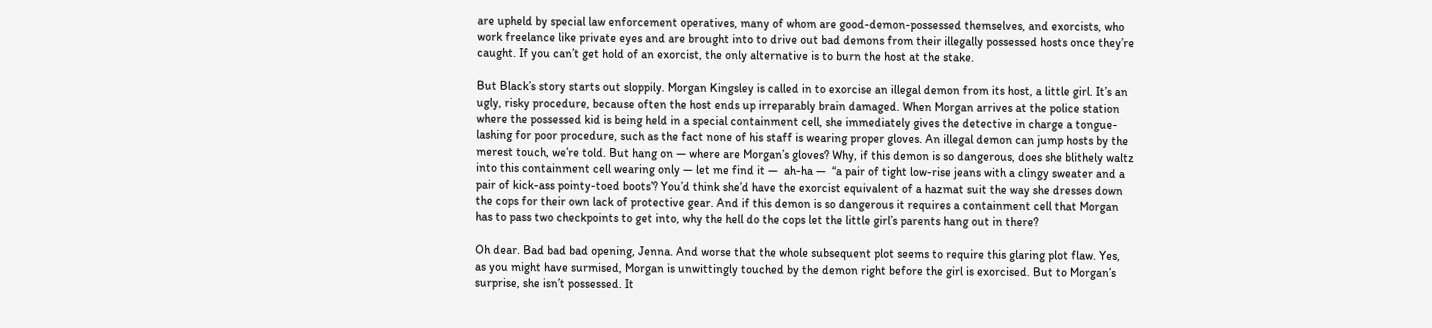are upheld by special law enforcement operatives, many of whom are good-demon-possessed themselves, and exorcists, who work freelance like private eyes and are brought into to drive out bad demons from their illegally possessed hosts once they’re caught. If you can’t get hold of an exorcist, the only alternative is to burn the host at the stake.

But Black’s story starts out sloppily. Morgan Kingsley is called in to exorcise an illegal demon from its host, a little girl. It’s an ugly, risky procedure, because often the host ends up irreparably brain damaged. When Morgan arrives at the police station where the possessed kid is being held in a special containment cell, she immediately gives the detective in charge a tongue-lashing for poor procedure, such as the fact none of his staff is wearing proper gloves. An illegal demon can jump hosts by the merest touch, we’re told. But hang on — where are Morgan’s gloves? Why, if this demon is so dangerous, does she blithely waltz into this containment cell wearing only — let me find it —  ah-ha —  “a pair of tight low-rise jeans with a clingy sweater and a pair of kick-ass pointy-toed boots’? You’d think she’d have the exorcist equivalent of a hazmat suit the way she dresses down the cops for their own lack of protective gear. And if this demon is so dangerous it requires a containment cell that Morgan has to pass two checkpoints to get into, why the hell do the cops let the little girl’s parents hang out in there?

Oh dear. Bad bad bad opening, Jenna. And worse that the whole subsequent plot seems to require this glaring plot flaw. Yes, as you might have surmised, Morgan is unwittingly touched by the demon right before the girl is exorcised. But to Morgan’s surprise, she isn’t possessed. It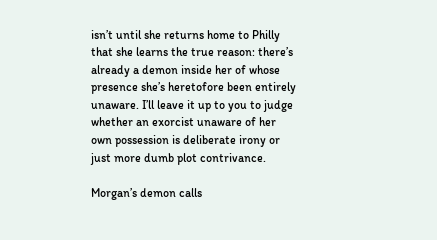isn’t until she returns home to Philly that she learns the true reason: there’s already a demon inside her of whose presence she’s heretofore been entirely unaware. I’ll leave it up to you to judge whether an exorcist unaware of her own possession is deliberate irony or just more dumb plot contrivance.

Morgan’s demon calls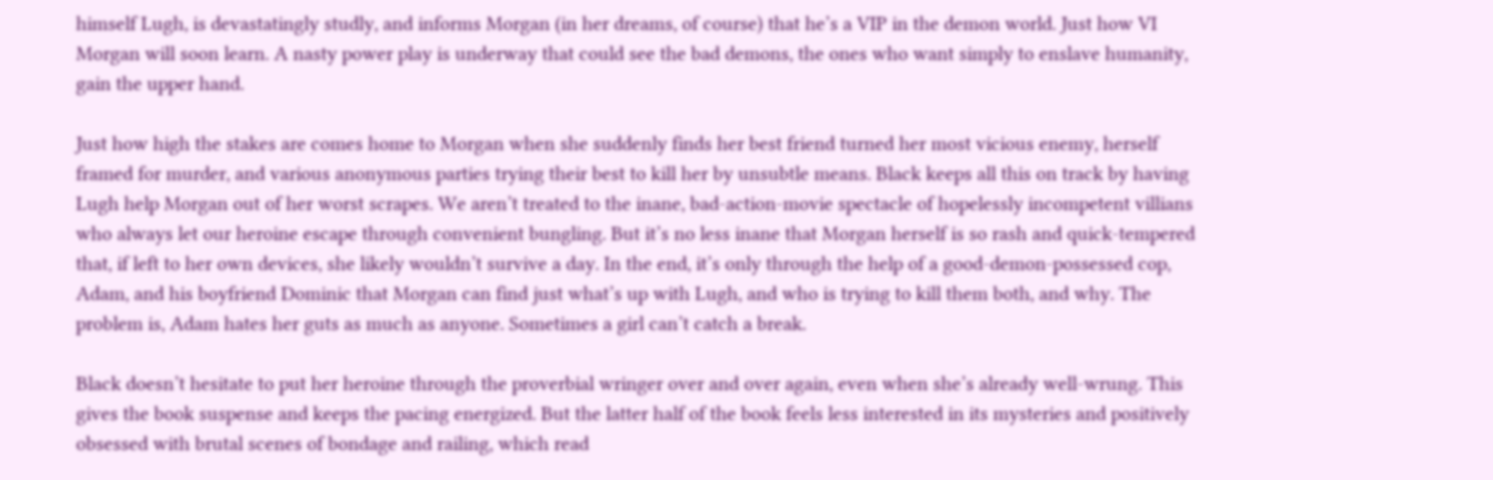himself Lugh, is devastatingly studly, and informs Morgan (in her dreams, of course) that he’s a VIP in the demon world. Just how VI Morgan will soon learn. A nasty power play is underway that could see the bad demons, the ones who want simply to enslave humanity, gain the upper hand.

Just how high the stakes are comes home to Morgan when she suddenly finds her best friend turned her most vicious enemy, herself framed for murder, and various anonymous parties trying their best to kill her by unsubtle means. Black keeps all this on track by having Lugh help Morgan out of her worst scrapes. We aren’t treated to the inane, bad-action-movie spectacle of hopelessly incompetent villians who always let our heroine escape through convenient bungling. But it’s no less inane that Morgan herself is so rash and quick-tempered that, if left to her own devices, she likely wouldn’t survive a day. In the end, it’s only through the help of a good-demon-possessed cop, Adam, and his boyfriend Dominic that Morgan can find just what’s up with Lugh, and who is trying to kill them both, and why. The problem is, Adam hates her guts as much as anyone. Sometimes a girl can’t catch a break.

Black doesn’t hesitate to put her heroine through the proverbial wringer over and over again, even when she’s already well-wrung. This gives the book suspense and keeps the pacing energized. But the latter half of the book feels less interested in its mysteries and positively obsessed with brutal scenes of bondage and railing, which read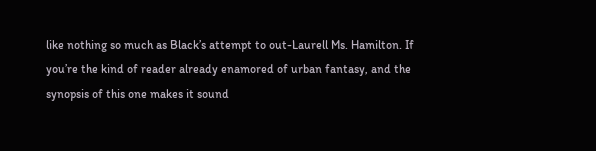like nothing so much as Black’s attempt to out-Laurell Ms. Hamilton. If you’re the kind of reader already enamored of urban fantasy, and the synopsis of this one makes it sound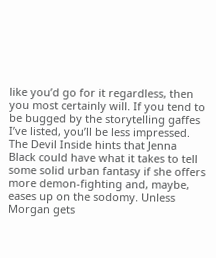like you’d go for it regardless, then you most certainly will. If you tend to be bugged by the storytelling gaffes I’ve listed, you’ll be less impressed. The Devil Inside hints that Jenna Black could have what it takes to tell some solid urban fantasy if she offers more demon-fighting and, maybe, eases up on the sodomy. Unless Morgan gets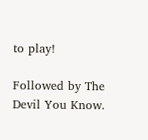to play!

Followed by The Devil You Know.